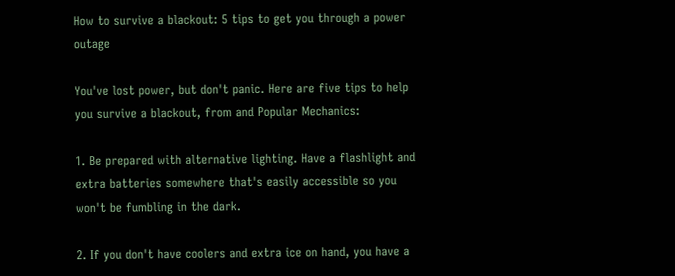How to survive a blackout: 5 tips to get you through a power outage

You've lost power, but don't panic. Here are five tips to help you survive a blackout, from and Popular Mechanics:

1. Be prepared with alternative lighting. Have a flashlight and extra batteries somewhere that's easily accessible so you won't be fumbling in the dark.

2. If you don't have coolers and extra ice on hand, you have a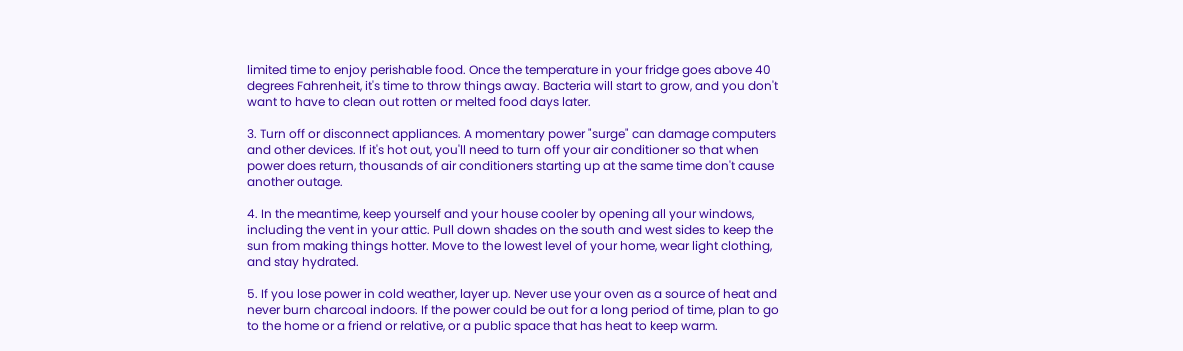limited time to enjoy perishable food. Once the temperature in your fridge goes above 40 degrees Fahrenheit, it's time to throw things away. Bacteria will start to grow, and you don't want to have to clean out rotten or melted food days later.

3. Turn off or disconnect appliances. A momentary power "surge" can damage computers and other devices. If it's hot out, you'll need to turn off your air conditioner so that when power does return, thousands of air conditioners starting up at the same time don't cause another outage.

4. In the meantime, keep yourself and your house cooler by opening all your windows, including the vent in your attic. Pull down shades on the south and west sides to keep the sun from making things hotter. Move to the lowest level of your home, wear light clothing, and stay hydrated.

5. If you lose power in cold weather, layer up. Never use your oven as a source of heat and never burn charcoal indoors. If the power could be out for a long period of time, plan to go to the home or a friend or relative, or a public space that has heat to keep warm.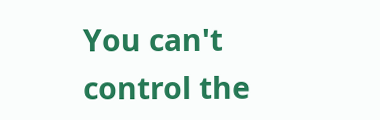You can't control the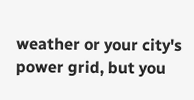weather or your city's power grid, but you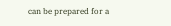can be prepared for a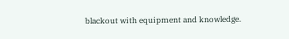blackout with equipment and knowledge.